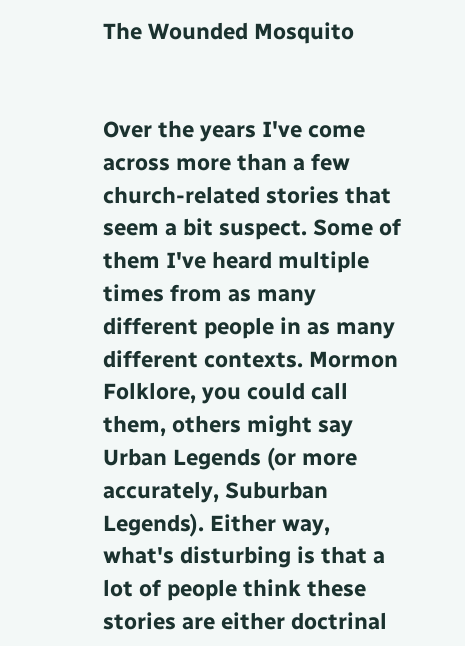The Wounded Mosquito


Over the years I've come across more than a few church-related stories that seem a bit suspect. Some of them I've heard multiple times from as many different people in as many different contexts. Mormon Folklore, you could call them, others might say Urban Legends (or more accurately, Suburban Legends). Either way, what's disturbing is that a lot of people think these stories are either doctrinal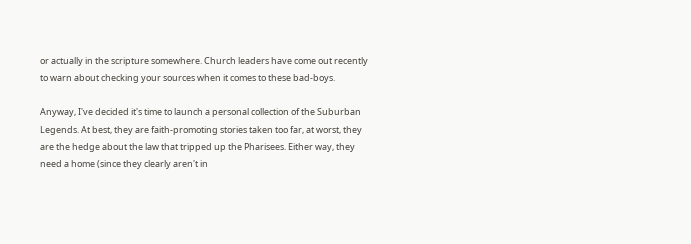or actually in the scripture somewhere. Church leaders have come out recently to warn about checking your sources when it comes to these bad-boys.

Anyway, I've decided it's time to launch a personal collection of the Suburban Legends. At best, they are faith-promoting stories taken too far, at worst, they are the hedge about the law that tripped up the Pharisees. Either way, they need a home (since they clearly aren't in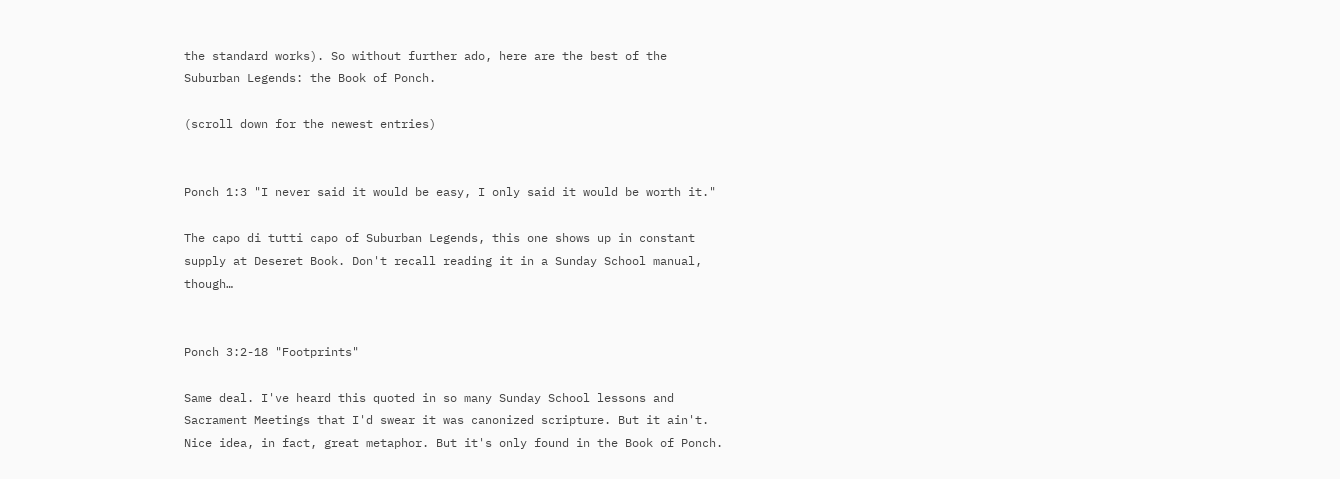the standard works). So without further ado, here are the best of the Suburban Legends: the Book of Ponch.

(scroll down for the newest entries)


Ponch 1:3 "I never said it would be easy, I only said it would be worth it."

The capo di tutti capo of Suburban Legends, this one shows up in constant supply at Deseret Book. Don't recall reading it in a Sunday School manual, though…


Ponch 3:2-18 "Footprints"

Same deal. I've heard this quoted in so many Sunday School lessons and Sacrament Meetings that I'd swear it was canonized scripture. But it ain't. Nice idea, in fact, great metaphor. But it's only found in the Book of Ponch.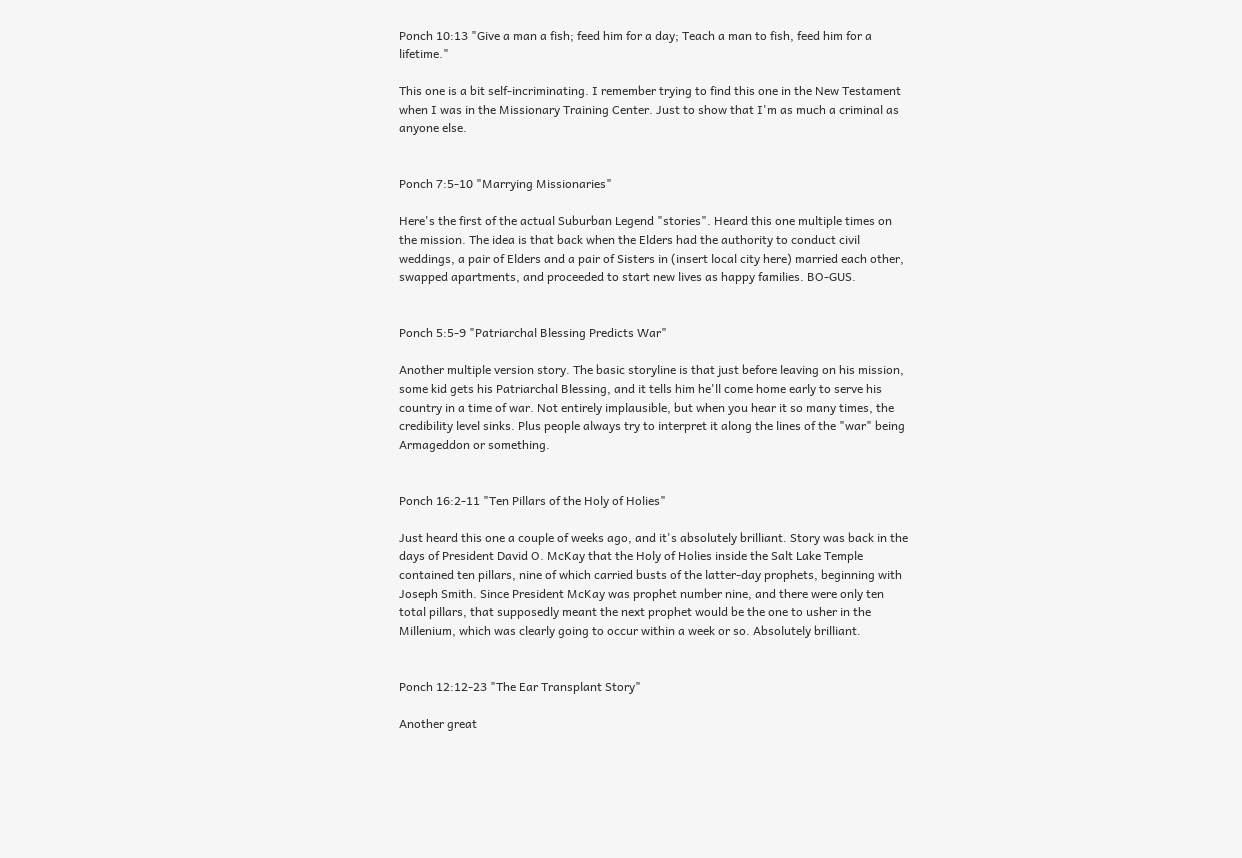Ponch 10:13 "Give a man a fish; feed him for a day; Teach a man to fish, feed him for a lifetime."

This one is a bit self-incriminating. I remember trying to find this one in the New Testament when I was in the Missionary Training Center. Just to show that I'm as much a criminal as anyone else.


Ponch 7:5-10 "Marrying Missionaries"

Here's the first of the actual Suburban Legend "stories". Heard this one multiple times on the mission. The idea is that back when the Elders had the authority to conduct civil weddings, a pair of Elders and a pair of Sisters in (insert local city here) married each other, swapped apartments, and proceeded to start new lives as happy families. BO-GUS.


Ponch 5:5-9 "Patriarchal Blessing Predicts War"

Another multiple version story. The basic storyline is that just before leaving on his mission, some kid gets his Patriarchal Blessing, and it tells him he'll come home early to serve his country in a time of war. Not entirely implausible, but when you hear it so many times, the credibility level sinks. Plus people always try to interpret it along the lines of the "war" being Armageddon or something.


Ponch 16:2-11 "Ten Pillars of the Holy of Holies"

Just heard this one a couple of weeks ago, and it's absolutely brilliant. Story was back in the days of President David O. McKay that the Holy of Holies inside the Salt Lake Temple contained ten pillars, nine of which carried busts of the latter-day prophets, beginning with Joseph Smith. Since President McKay was prophet number nine, and there were only ten total pillars, that supposedly meant the next prophet would be the one to usher in the Millenium, which was clearly going to occur within a week or so. Absolutely brilliant.


Ponch 12:12-23 "The Ear Transplant Story"

Another great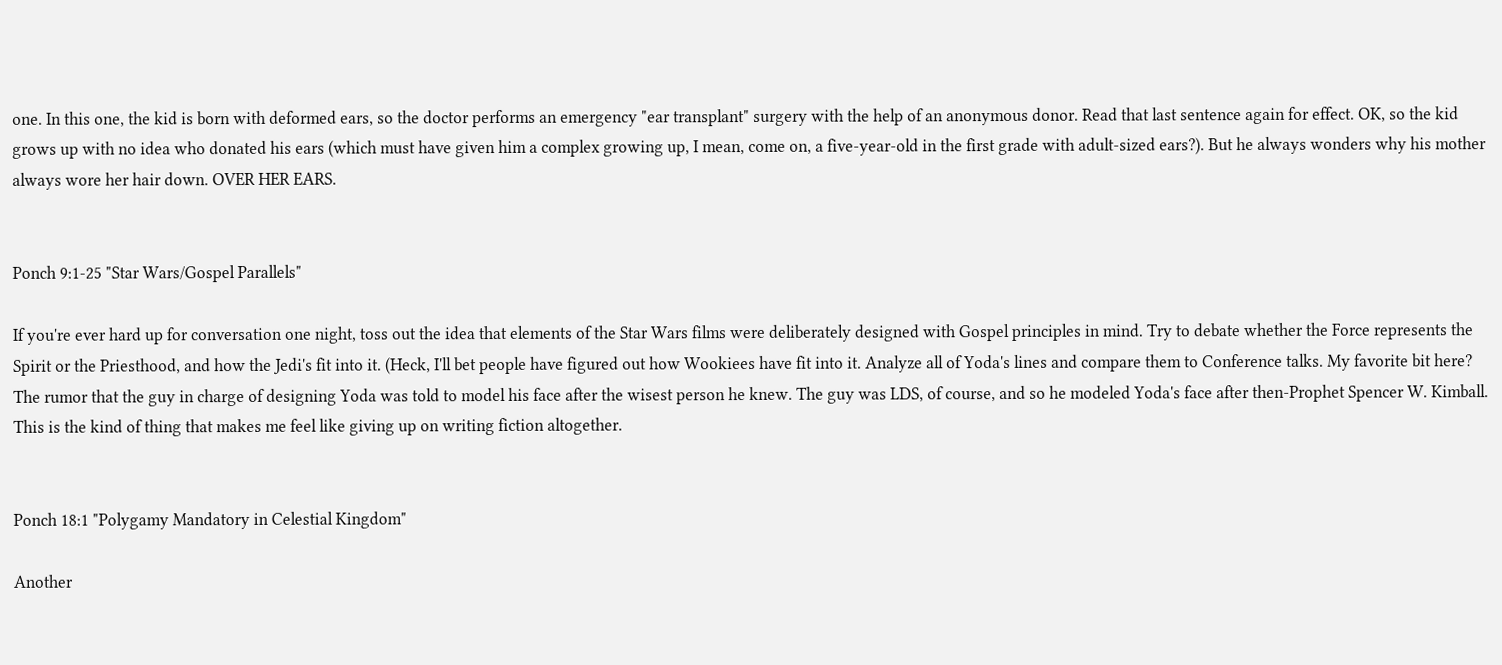one. In this one, the kid is born with deformed ears, so the doctor performs an emergency "ear transplant" surgery with the help of an anonymous donor. Read that last sentence again for effect. OK, so the kid grows up with no idea who donated his ears (which must have given him a complex growing up, I mean, come on, a five-year-old in the first grade with adult-sized ears?). But he always wonders why his mother always wore her hair down. OVER HER EARS.


Ponch 9:1-25 "Star Wars/Gospel Parallels"

If you're ever hard up for conversation one night, toss out the idea that elements of the Star Wars films were deliberately designed with Gospel principles in mind. Try to debate whether the Force represents the Spirit or the Priesthood, and how the Jedi's fit into it. (Heck, I'll bet people have figured out how Wookiees have fit into it. Analyze all of Yoda's lines and compare them to Conference talks. My favorite bit here? The rumor that the guy in charge of designing Yoda was told to model his face after the wisest person he knew. The guy was LDS, of course, and so he modeled Yoda's face after then-Prophet Spencer W. Kimball. This is the kind of thing that makes me feel like giving up on writing fiction altogether.


Ponch 18:1 "Polygamy Mandatory in Celestial Kingdom"

Another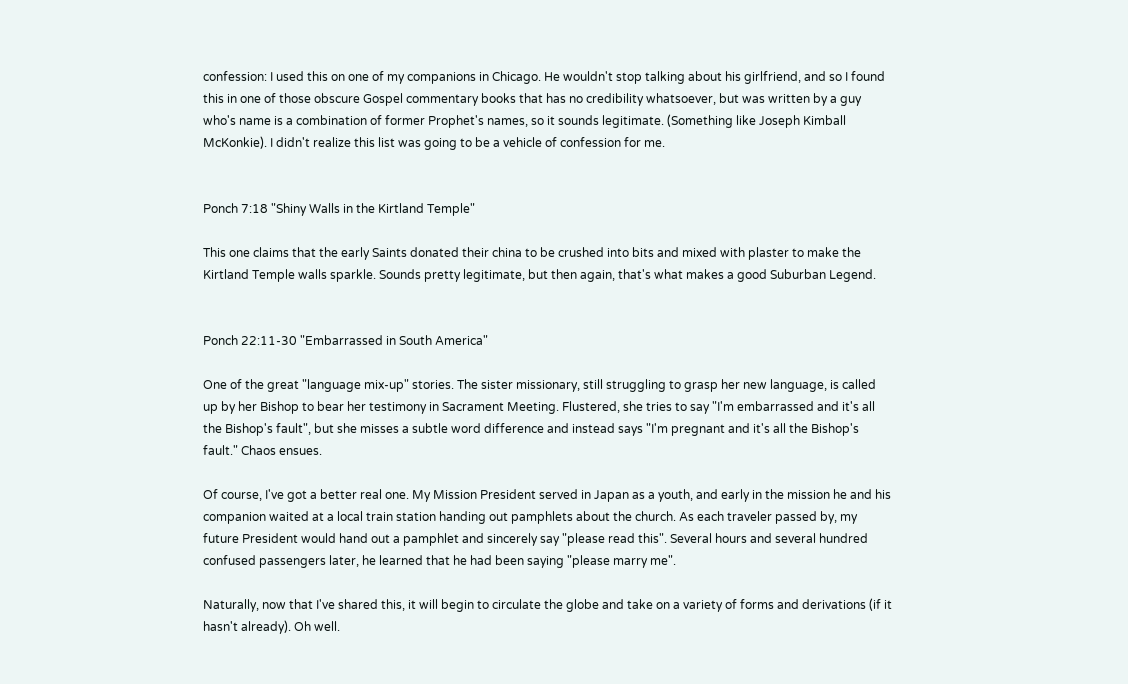confession: I used this on one of my companions in Chicago. He wouldn't stop talking about his girlfriend, and so I found this in one of those obscure Gospel commentary books that has no credibility whatsoever, but was written by a guy who's name is a combination of former Prophet's names, so it sounds legitimate. (Something like Joseph Kimball McKonkie). I didn't realize this list was going to be a vehicle of confession for me.


Ponch 7:18 "Shiny Walls in the Kirtland Temple"

This one claims that the early Saints donated their china to be crushed into bits and mixed with plaster to make the Kirtland Temple walls sparkle. Sounds pretty legitimate, but then again, that's what makes a good Suburban Legend.


Ponch 22:11-30 "Embarrassed in South America"

One of the great "language mix-up" stories. The sister missionary, still struggling to grasp her new language, is called up by her Bishop to bear her testimony in Sacrament Meeting. Flustered, she tries to say "I'm embarrassed and it's all the Bishop's fault", but she misses a subtle word difference and instead says "I'm pregnant and it's all the Bishop's fault." Chaos ensues.

Of course, I've got a better real one. My Mission President served in Japan as a youth, and early in the mission he and his companion waited at a local train station handing out pamphlets about the church. As each traveler passed by, my future President would hand out a pamphlet and sincerely say "please read this". Several hours and several hundred confused passengers later, he learned that he had been saying "please marry me".

Naturally, now that I've shared this, it will begin to circulate the globe and take on a variety of forms and derivations (if it hasn't already). Oh well.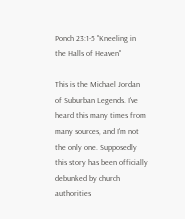Ponch 23:1-5 "Kneeling in the Halls of Heaven"

This is the Michael Jordan of Suburban Legends. I've heard this many times from many sources, and I'm not the only one. Supposedly this story has been officially debunked by church authorities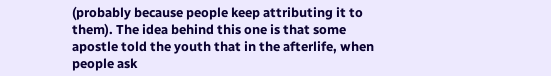(probably because people keep attributing it to them). The idea behind this one is that some apostle told the youth that in the afterlife, when people ask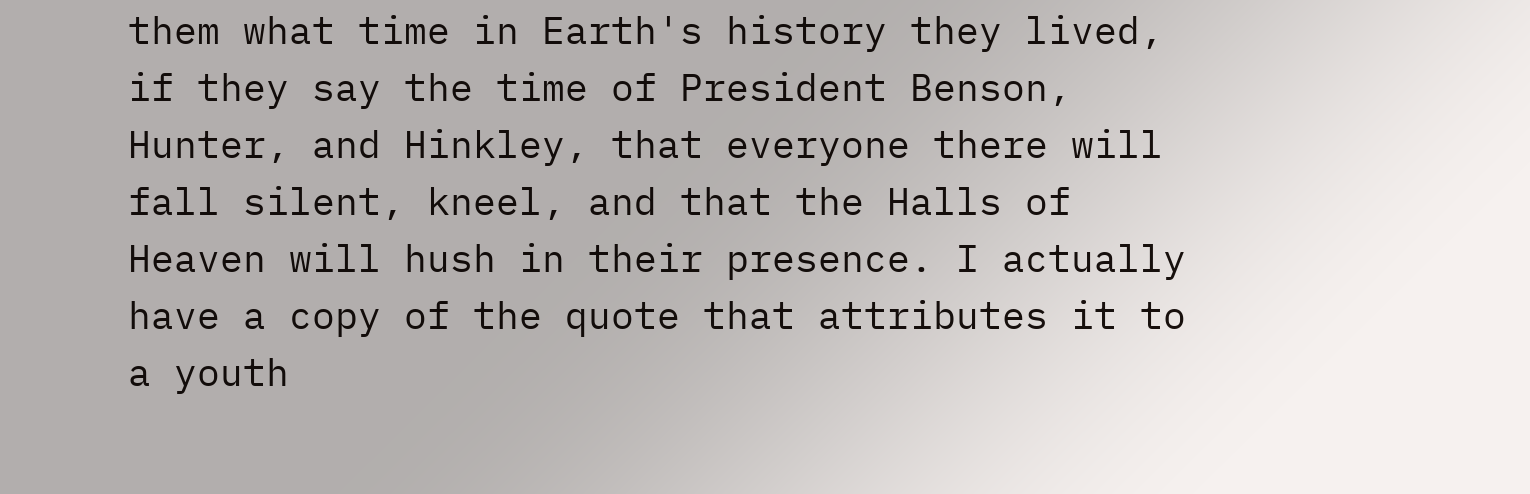them what time in Earth's history they lived, if they say the time of President Benson, Hunter, and Hinkley, that everyone there will fall silent, kneel, and that the Halls of Heaven will hush in their presence. I actually have a copy of the quote that attributes it to a youth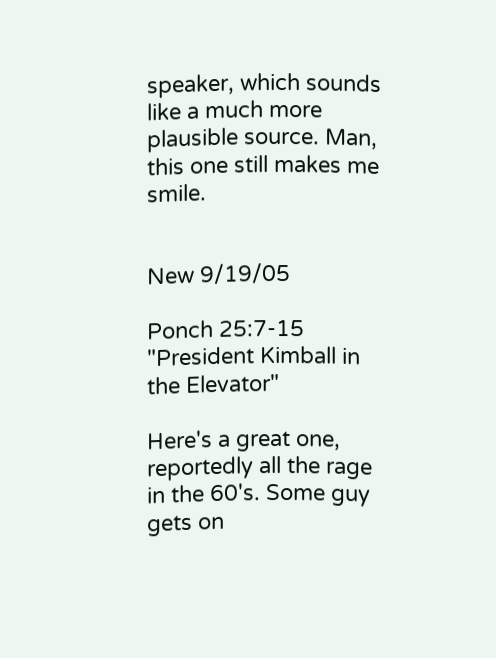speaker, which sounds like a much more plausible source. Man, this one still makes me smile.


New 9/19/05

Ponch 25:7-15 "President Kimball in the Elevator"

Here's a great one, reportedly all the rage in the 60's. Some guy gets on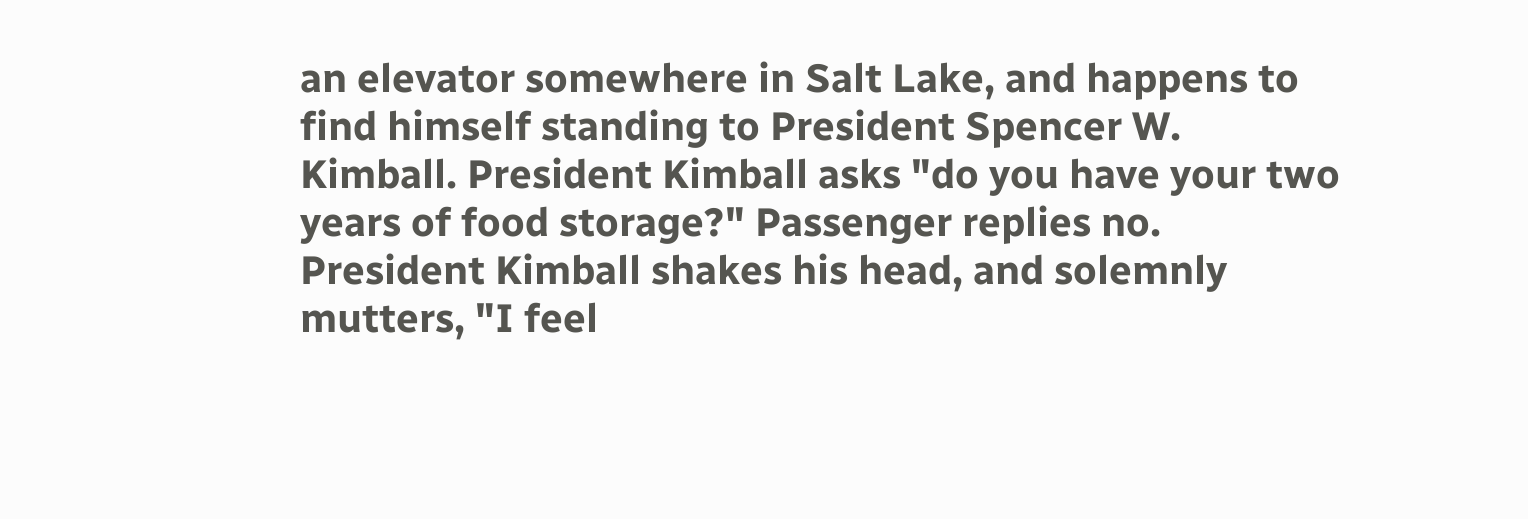an elevator somewhere in Salt Lake, and happens to find himself standing to President Spencer W. Kimball. President Kimball asks "do you have your two years of food storage?" Passenger replies no. President Kimball shakes his head, and solemnly mutters, "I feel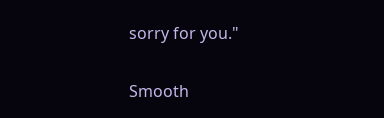sorry for you."


Smooth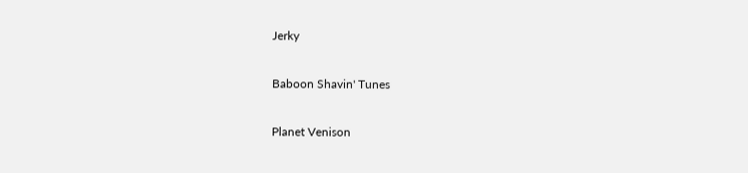Jerky

Baboon Shavin' Tunes

Planet Venison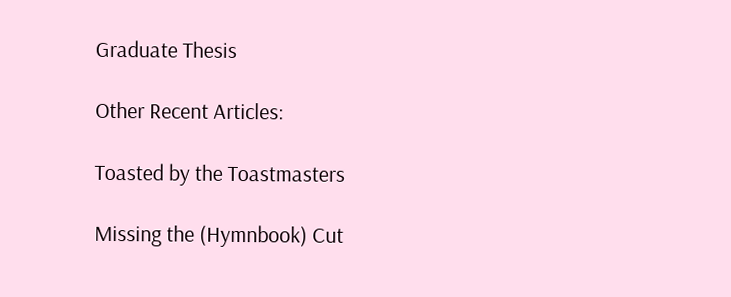Graduate Thesis

Other Recent Articles:

Toasted by the Toastmasters

Missing the (Hymnbook) Cut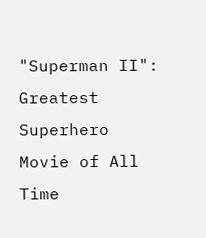"Superman II": Greatest Superhero Movie of All Time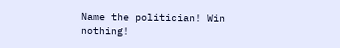Name the politician! Win nothing!